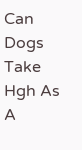Can Dogs Take Hgh As A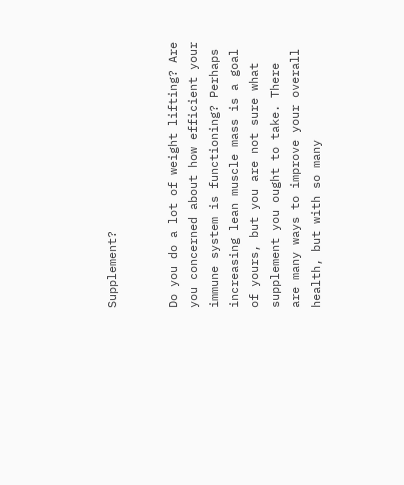Supplement?


Do you do a lot of weight lifting? Are you concerned about how efficient your immune system is functioning? Perhaps increasing lean muscle mass is a goal of yours, but you are not sure what supplement you ought to take. There are many ways to improve your overall health, but with so many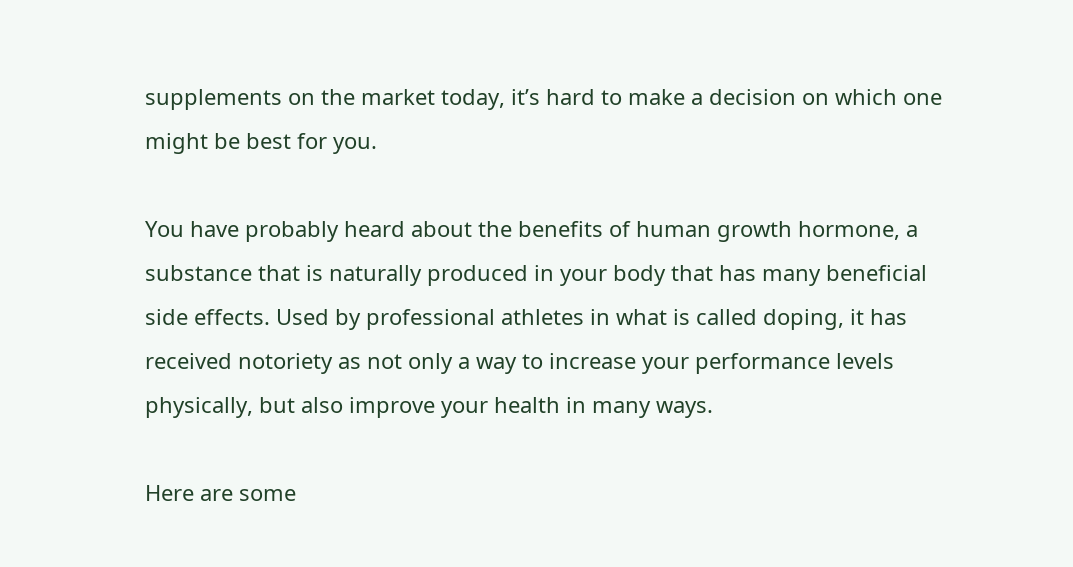supplements on the market today, it’s hard to make a decision on which one might be best for you.

You have probably heard about the benefits of human growth hormone, a substance that is naturally produced in your body that has many beneficial side effects. Used by professional athletes in what is called doping, it has received notoriety as not only a way to increase your performance levels physically, but also improve your health in many ways.

Here are some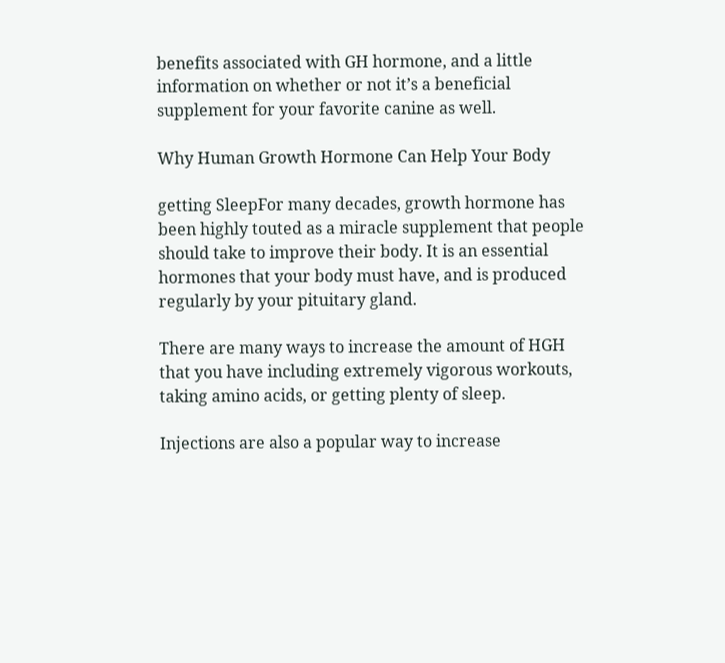benefits associated with GH hormone, and a little information on whether or not it’s a beneficial supplement for your favorite canine as well.

Why Human Growth Hormone Can Help Your Body

getting SleepFor many decades, growth hormone has been highly touted as a miracle supplement that people should take to improve their body. It is an essential hormones that your body must have, and is produced regularly by your pituitary gland.

There are many ways to increase the amount of HGH that you have including extremely vigorous workouts, taking amino acids, or getting plenty of sleep.

Injections are also a popular way to increase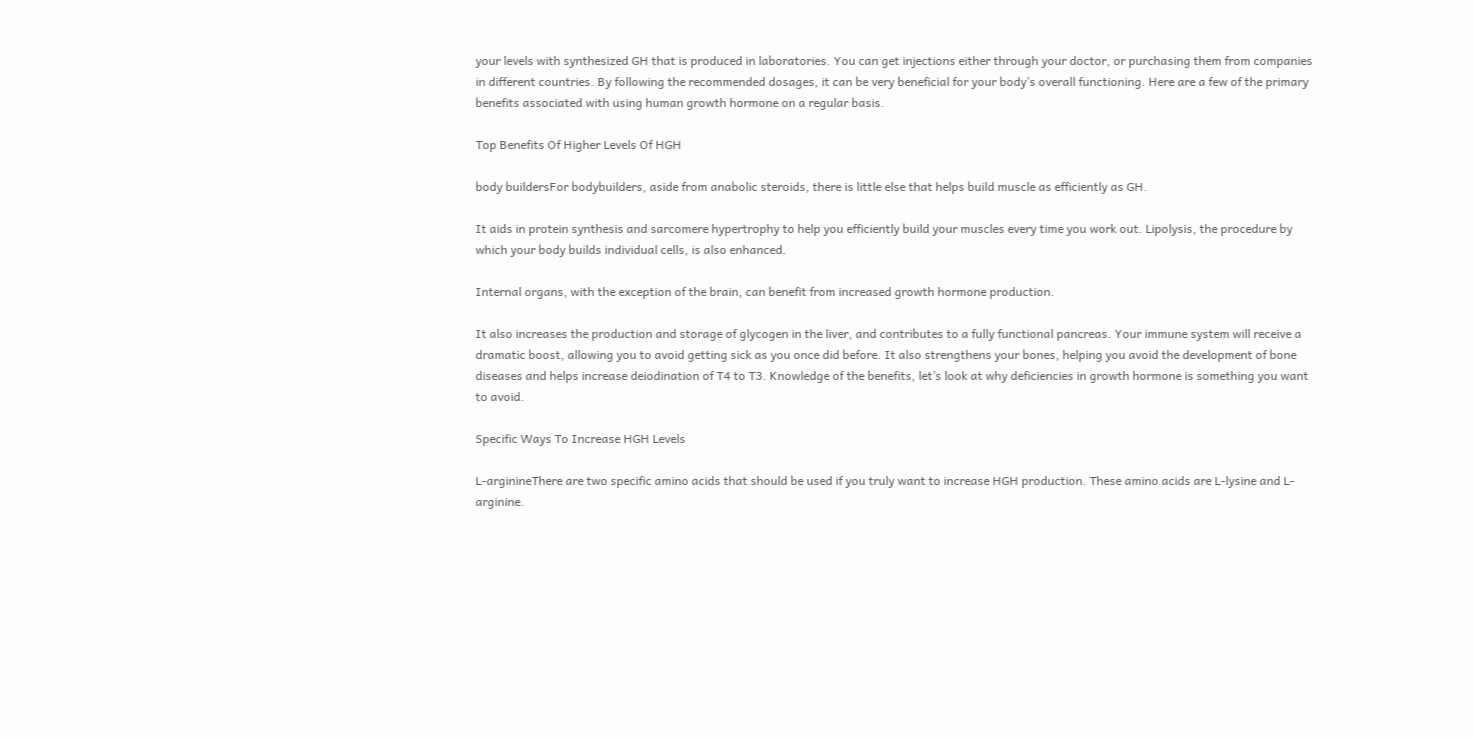your levels with synthesized GH that is produced in laboratories. You can get injections either through your doctor, or purchasing them from companies in different countries. By following the recommended dosages, it can be very beneficial for your body’s overall functioning. Here are a few of the primary benefits associated with using human growth hormone on a regular basis.

Top Benefits Of Higher Levels Of HGH

body buildersFor bodybuilders, aside from anabolic steroids, there is little else that helps build muscle as efficiently as GH.

It aids in protein synthesis and sarcomere hypertrophy to help you efficiently build your muscles every time you work out. Lipolysis, the procedure by which your body builds individual cells, is also enhanced.

Internal organs, with the exception of the brain, can benefit from increased growth hormone production.

It also increases the production and storage of glycogen in the liver, and contributes to a fully functional pancreas. Your immune system will receive a dramatic boost, allowing you to avoid getting sick as you once did before. It also strengthens your bones, helping you avoid the development of bone diseases and helps increase deiodination of T4 to T3. Knowledge of the benefits, let’s look at why deficiencies in growth hormone is something you want to avoid.

Specific Ways To Increase HGH Levels

L-arginineThere are two specific amino acids that should be used if you truly want to increase HGH production. These amino acids are L-lysine and L-arginine.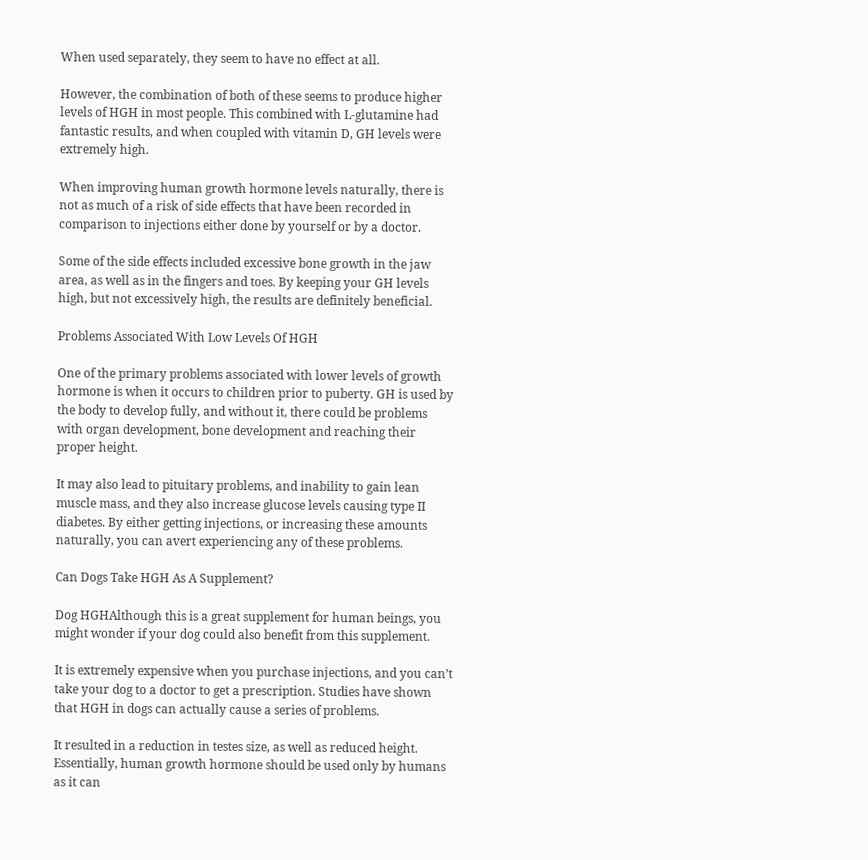When used separately, they seem to have no effect at all.

However, the combination of both of these seems to produce higher levels of HGH in most people. This combined with L-glutamine had fantastic results, and when coupled with vitamin D, GH levels were extremely high.

When improving human growth hormone levels naturally, there is not as much of a risk of side effects that have been recorded in comparison to injections either done by yourself or by a doctor.

Some of the side effects included excessive bone growth in the jaw area, as well as in the fingers and toes. By keeping your GH levels high, but not excessively high, the results are definitely beneficial.

Problems Associated With Low Levels Of HGH

One of the primary problems associated with lower levels of growth hormone is when it occurs to children prior to puberty. GH is used by the body to develop fully, and without it, there could be problems with organ development, bone development and reaching their proper height.

It may also lead to pituitary problems, and inability to gain lean muscle mass, and they also increase glucose levels causing type II diabetes. By either getting injections, or increasing these amounts naturally, you can avert experiencing any of these problems.

Can Dogs Take HGH As A Supplement?

Dog HGHAlthough this is a great supplement for human beings, you might wonder if your dog could also benefit from this supplement.

It is extremely expensive when you purchase injections, and you can’t take your dog to a doctor to get a prescription. Studies have shown that HGH in dogs can actually cause a series of problems.

It resulted in a reduction in testes size, as well as reduced height. Essentially, human growth hormone should be used only by humans as it can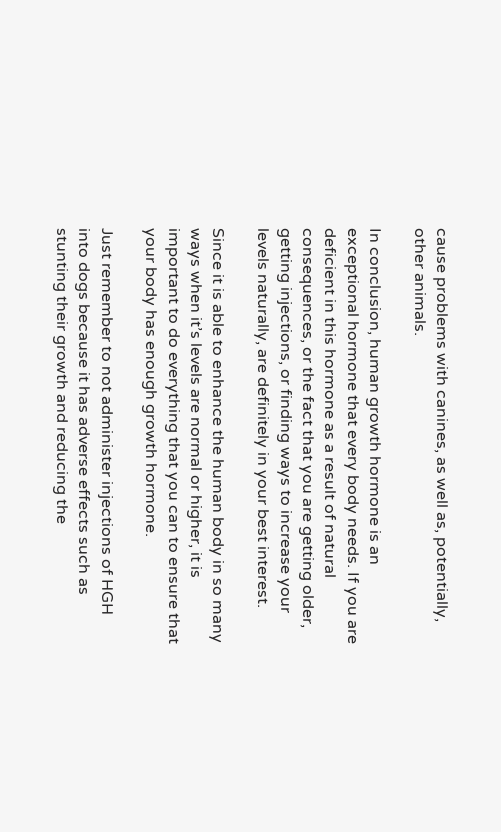cause problems with canines, as well as, potentially, other animals.

In conclusion, human growth hormone is an exceptional hormone that every body needs. If you are deficient in this hormone as a result of natural consequences, or the fact that you are getting older, getting injections, or finding ways to increase your levels naturally, are definitely in your best interest.

Since it is able to enhance the human body in so many ways when it’s levels are normal or higher, it is important to do everything that you can to ensure that your body has enough growth hormone.

Just remember to not administer injections of HGH into dogs because it has adverse effects such as stunting their growth and reducing the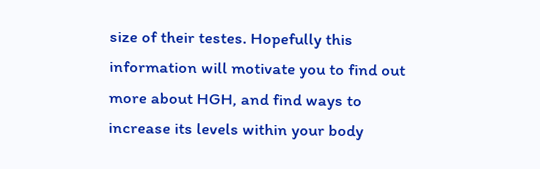size of their testes. Hopefully this information will motivate you to find out more about HGH, and find ways to increase its levels within your body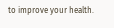to improve your health.